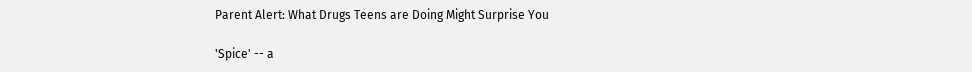Parent Alert: What Drugs Teens are Doing Might Surprise You

'Spice' -- a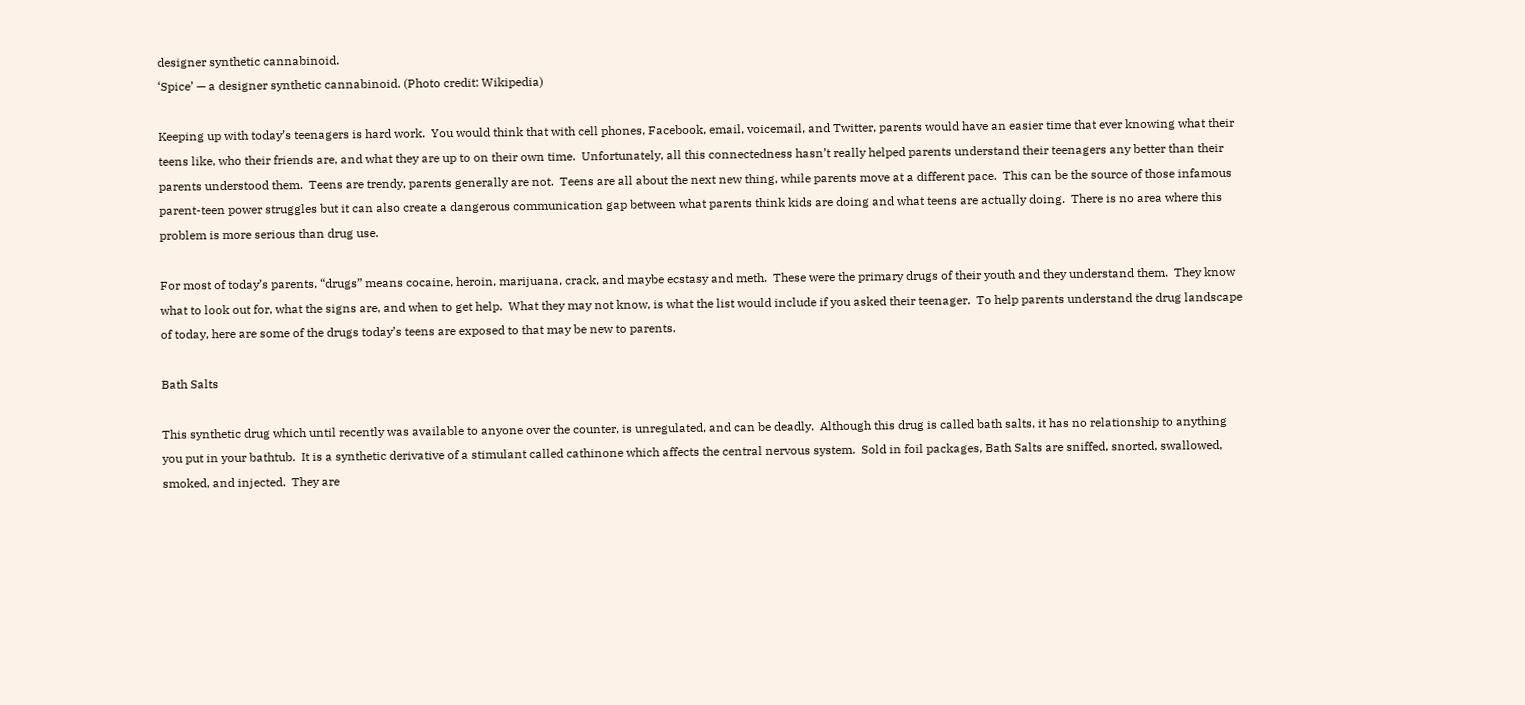designer synthetic cannabinoid.
‘Spice’ — a designer synthetic cannabinoid. (Photo credit: Wikipedia)

Keeping up with today’s teenagers is hard work.  You would think that with cell phones, Facebook, email, voicemail, and Twitter, parents would have an easier time that ever knowing what their teens like, who their friends are, and what they are up to on their own time.  Unfortunately, all this connectedness hasn’t really helped parents understand their teenagers any better than their parents understood them.  Teens are trendy, parents generally are not.  Teens are all about the next new thing, while parents move at a different pace.  This can be the source of those infamous parent-teen power struggles but it can also create a dangerous communication gap between what parents think kids are doing and what teens are actually doing.  There is no area where this problem is more serious than drug use.

For most of today’s parents, “drugs” means cocaine, heroin, marijuana, crack, and maybe ecstasy and meth.  These were the primary drugs of their youth and they understand them.  They know what to look out for, what the signs are, and when to get help.  What they may not know, is what the list would include if you asked their teenager.  To help parents understand the drug landscape of today, here are some of the drugs today’s teens are exposed to that may be new to parents.

Bath Salts

This synthetic drug which until recently was available to anyone over the counter, is unregulated, and can be deadly.  Although this drug is called bath salts, it has no relationship to anything you put in your bathtub.  It is a synthetic derivative of a stimulant called cathinone which affects the central nervous system.  Sold in foil packages, Bath Salts are sniffed, snorted, swallowed, smoked, and injected.  They are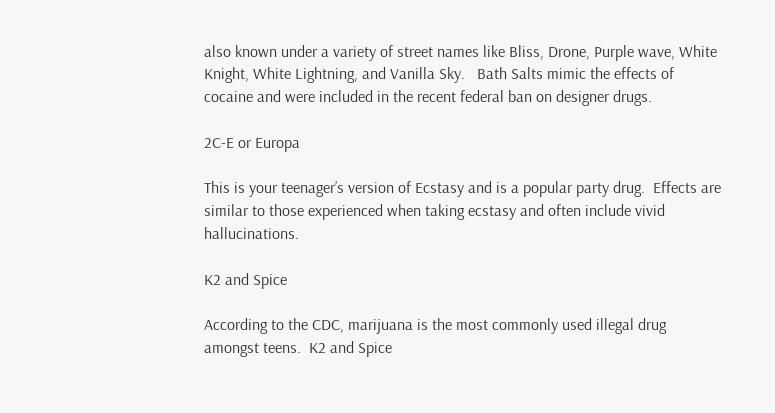also known under a variety of street names like Bliss, Drone, Purple wave, White Knight, White Lightning, and Vanilla Sky.   Bath Salts mimic the effects of cocaine and were included in the recent federal ban on designer drugs.

2C-E or Europa

This is your teenager’s version of Ecstasy and is a popular party drug.  Effects are similar to those experienced when taking ecstasy and often include vivid hallucinations.

K2 and Spice

According to the CDC, marijuana is the most commonly used illegal drug amongst teens.  K2 and Spice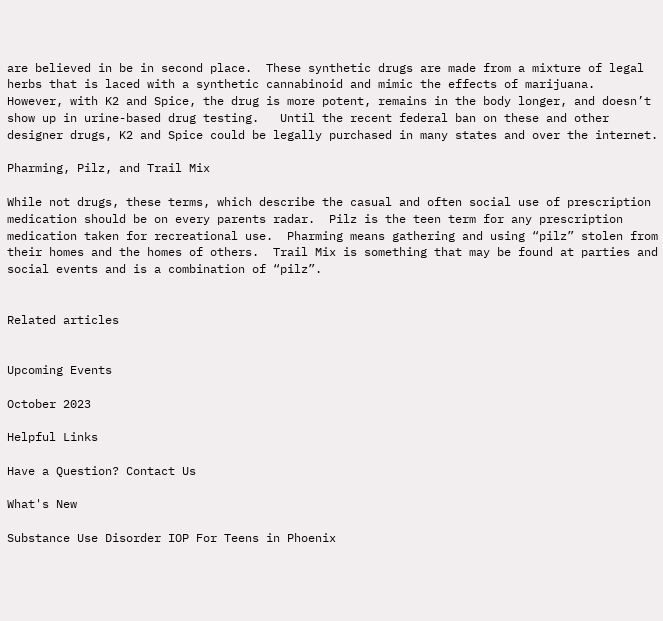are believed in be in second place.  These synthetic drugs are made from a mixture of legal herbs that is laced with a synthetic cannabinoid and mimic the effects of marijuana.  However, with K2 and Spice, the drug is more potent, remains in the body longer, and doesn’t show up in urine-based drug testing.   Until the recent federal ban on these and other designer drugs, K2 and Spice could be legally purchased in many states and over the internet.

Pharming, Pilz, and Trail Mix

While not drugs, these terms, which describe the casual and often social use of prescription medication should be on every parents radar.  Pilz is the teen term for any prescription medication taken for recreational use.  Pharming means gathering and using “pilz” stolen from their homes and the homes of others.  Trail Mix is something that may be found at parties and social events and is a combination of “pilz”.


Related articles


Upcoming Events

October 2023

Helpful Links

Have a Question? Contact Us

What's New

Substance Use Disorder IOP For Teens in Phoenix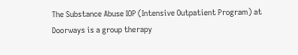The Substance Abuse IOP (Intensive Outpatient Program) at Doorways is a group therapy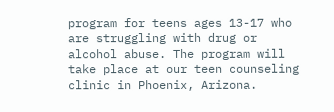program for teens ages 13-17 who are struggling with drug or alcohol abuse. The program will take place at our teen counseling clinic in Phoenix, Arizona.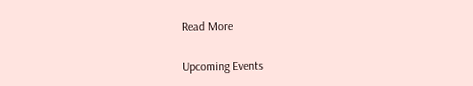Read More

Upcoming Events